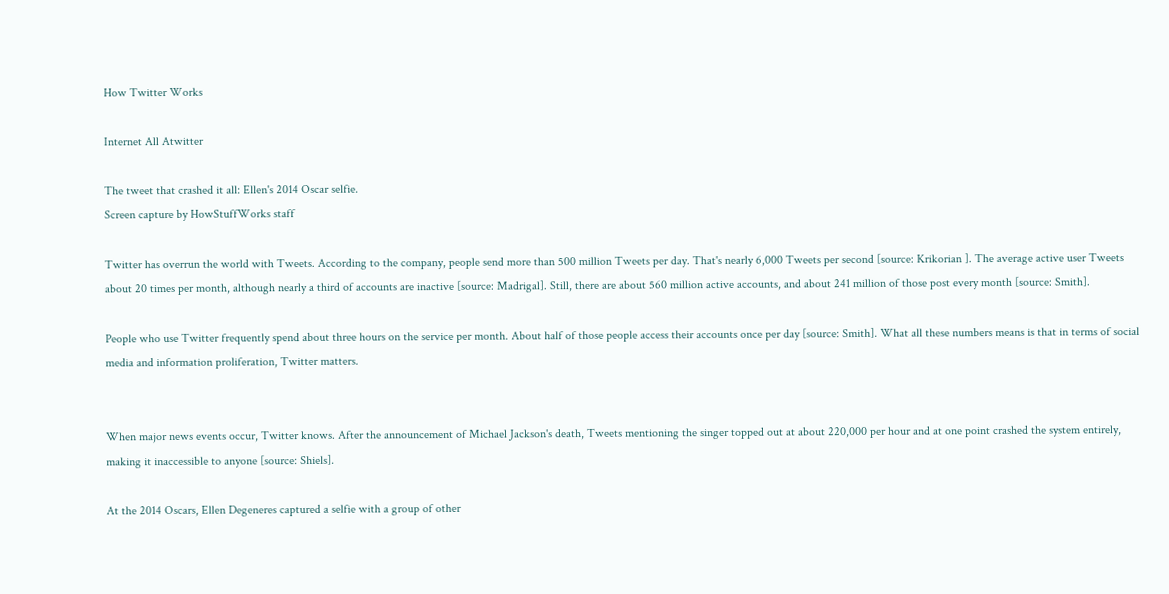How Twitter Works

Internet All Atwitter

The tweet that crashed it all: Ellen's 2014 Oscar selfie.
Screen capture by HowStuffWorks staff

Twitter has overrun the world with Tweets. According to the company, people send more than 500 million Tweets per day. That's nearly 6,000 Tweets per second [source: Krikorian ]. The average active user Tweets about 20 times per month, although nearly a third of accounts are inactive [source: Madrigal]. Still, there are about 560 million active accounts, and about 241 million of those post every month [source: Smith].

People who use Twitter frequently spend about three hours on the service per month. About half of those people access their accounts once per day [source: Smith]. What all these numbers means is that in terms of social media and information proliferation, Twitter matters.


When major news events occur, Twitter knows. After the announcement of Michael Jackson's death, Tweets mentioning the singer topped out at about 220,000 per hour and at one point crashed the system entirely, making it inaccessible to anyone [source: Shiels].

At the 2014 Oscars, Ellen Degeneres captured a selfie with a group of other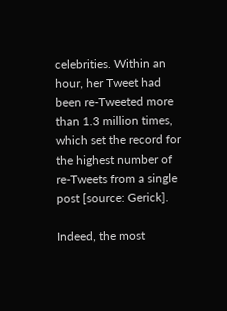celebrities. Within an hour, her Tweet had been re-Tweeted more than 1.3 million times, which set the record for the highest number of re-Tweets from a single post [source: Gerick].

Indeed, the most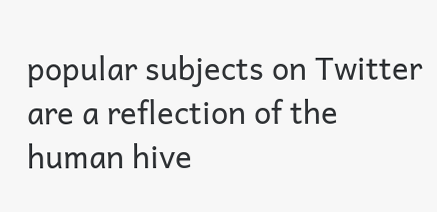popular subjects on Twitter are a reflection of the human hive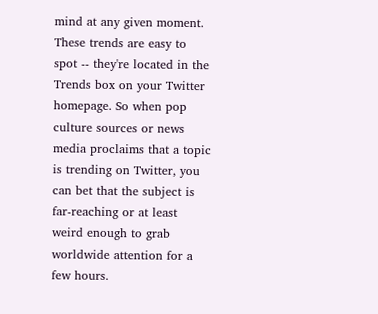mind at any given moment. These trends are easy to spot -- they're located in the Trends box on your Twitter homepage. So when pop culture sources or news media proclaims that a topic is trending on Twitter, you can bet that the subject is far-reaching or at least weird enough to grab worldwide attention for a few hours.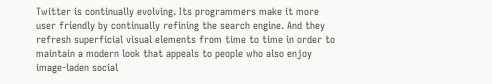Twitter is continually evolving. Its programmers make it more user friendly by continually refining the search engine. And they refresh superficial visual elements from time to time in order to maintain a modern look that appeals to people who also enjoy image-laden social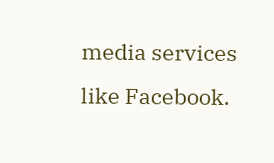media services like Facebook.